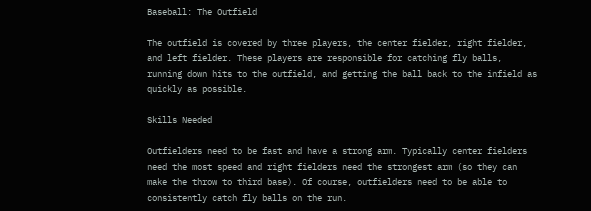Baseball: The Outfield

The outfield is covered by three players, the center fielder, right fielder, and left fielder. These players are responsible for catching fly balls, running down hits to the outfield, and getting the ball back to the infield as quickly as possible.

Skills Needed

Outfielders need to be fast and have a strong arm. Typically center fielders need the most speed and right fielders need the strongest arm (so they can make the throw to third base). Of course, outfielders need to be able to consistently catch fly balls on the run.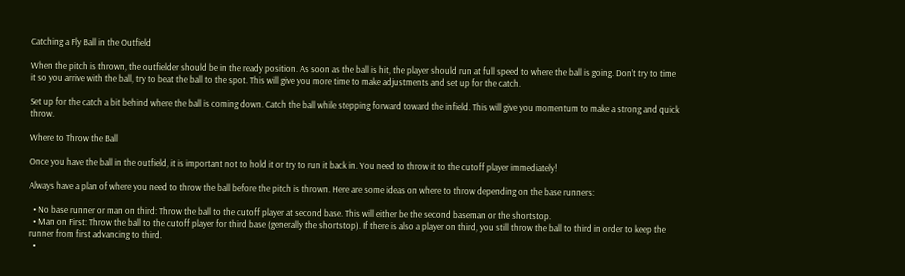Catching a Fly Ball in the Outfield

When the pitch is thrown, the outfielder should be in the ready position. As soon as the ball is hit, the player should run at full speed to where the ball is going. Don’t try to time it so you arrive with the ball, try to beat the ball to the spot. This will give you more time to make adjustments and set up for the catch.

Set up for the catch a bit behind where the ball is coming down. Catch the ball while stepping forward toward the infield. This will give you momentum to make a strong and quick throw.

Where to Throw the Ball

Once you have the ball in the outfield, it is important not to hold it or try to run it back in. You need to throw it to the cutoff player immediately!

Always have a plan of where you need to throw the ball before the pitch is thrown. Here are some ideas on where to throw depending on the base runners:

  • No base runner or man on third: Throw the ball to the cutoff player at second base. This will either be the second baseman or the shortstop.
  • Man on First: Throw the ball to the cutoff player for third base (generally the shortstop). If there is also a player on third, you still throw the ball to third in order to keep the runner from first advancing to third.
  •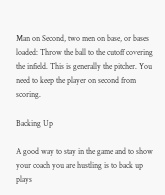Man on Second, two men on base, or bases loaded: Throw the ball to the cutoff covering the infield. This is generally the pitcher. You need to keep the player on second from scoring.

Backing Up

A good way to stay in the game and to show your coach you are hustling is to back up plays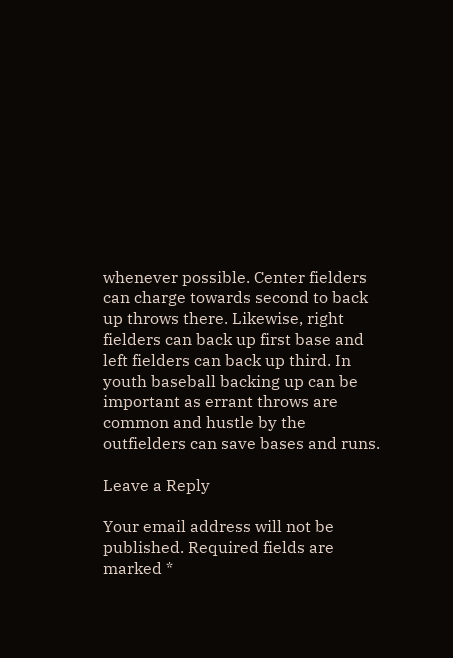whenever possible. Center fielders can charge towards second to back up throws there. Likewise, right fielders can back up first base and left fielders can back up third. In youth baseball backing up can be important as errant throws are common and hustle by the outfielders can save bases and runs.

Leave a Reply

Your email address will not be published. Required fields are marked *